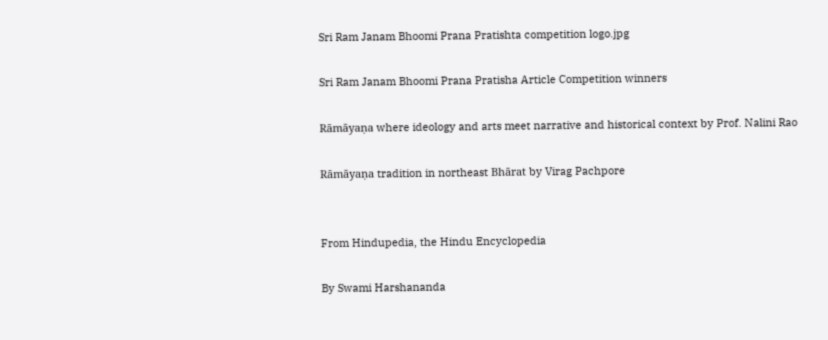Sri Ram Janam Bhoomi Prana Pratishta competition logo.jpg

Sri Ram Janam Bhoomi Prana Pratisha Article Competition winners

Rāmāyaṇa where ideology and arts meet narrative and historical context by Prof. Nalini Rao

Rāmāyaṇa tradition in northeast Bhārat by Virag Pachpore


From Hindupedia, the Hindu Encyclopedia

By Swami Harshananda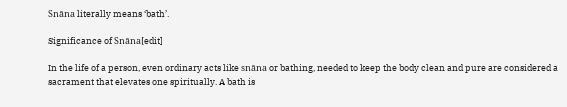Snāna literally means ‘bath’.

Significance of Snāna[edit]

In the life of a person, even ordinary acts like snāna or bathing, needed to keep the body clean and pure are considered a sacrament that elevates one spiritually. A bath is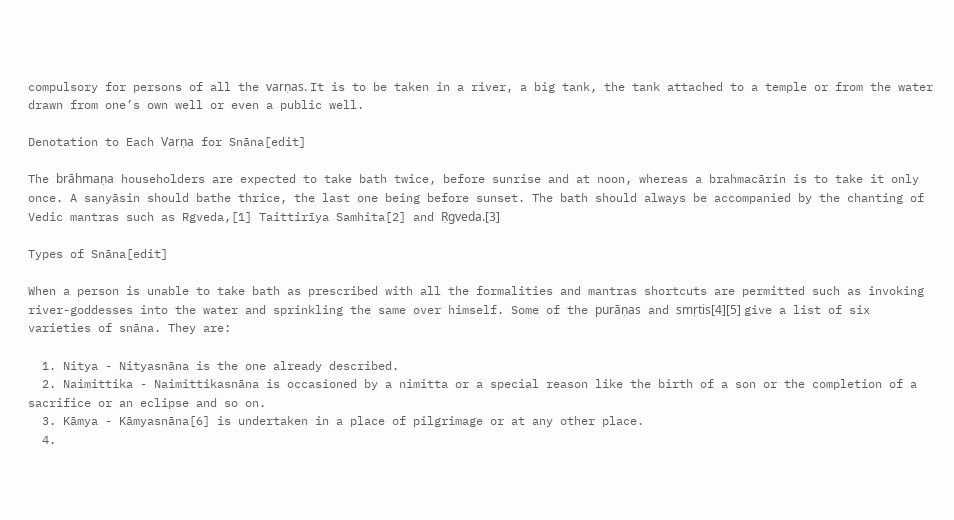compulsory for persons of all the varṇas. It is to be taken in a river, a big tank, the tank attached to a temple or from the water drawn from one’s own well or even a public well.

Denotation to Each Varṇa for Snāna[edit]

The brāhmaṇa householders are expected to take bath twice, before sunrise and at noon, whereas a brahmacārin is to take it only once. A sanyāsin should bathe thrice, the last one being before sunset. The bath should always be accompanied by the chanting of Vedic mantras such as Rgveda,[1] Taittirīya Samhita[2] and Ṛgveda.[3]

Types of Snāna[edit]

When a person is unable to take bath as prescribed with all the formalities and mantras shortcuts are permitted such as invoking river-goddesses into the water and sprinkling the same over himself. Some of the purāṇas and smṛtis[4][5] give a list of six varieties of snāna. They are:

  1. Nitya - Nityasnāna is the one already described.
  2. Naimittika - Naimittikasnāna is occasioned by a nimitta or a special reason like the birth of a son or the completion of a sacrifice or an eclipse and so on.
  3. Kāmya - Kāmyasnāna[6] is undertaken in a place of pilgrimage or at any other place.
  4.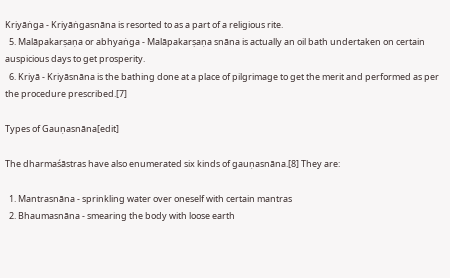Kriyāṅga - Kriyāṅgasnāna is resorted to as a part of a religious rite.
  5. Malāpakarṣaṇa or abhyaṅga - Malāpakarṣaṇa snāna is actually an oil bath undertaken on certain auspicious days to get prosperity.
  6. Kriyā - Kriyāsnāna is the bathing done at a place of pilgrimage to get the merit and performed as per the procedure prescribed.[7]

Types of Gauṇasnāna[edit]

The dharmaśāstras have also enumerated six kinds of gauṇasnāna.[8] They are:

  1. Mantrasnāna - sprinkling water over oneself with certain mantras
  2. Bhaumasnāna - smearing the body with loose earth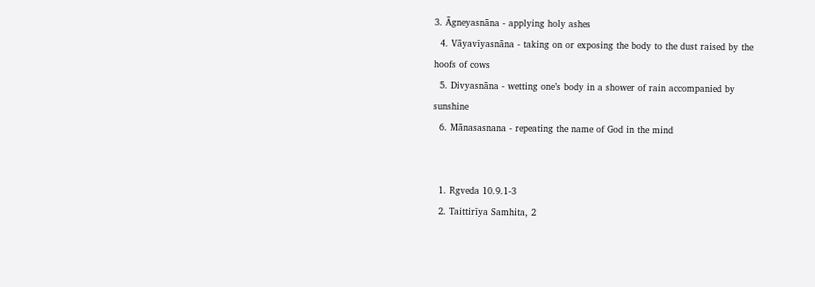3. Āgneyasnāna - applying holy ashes
  4. Vāyavīyasnāna - taking on or exposing the body to the dust raised by the hoofs of cows
  5. Divyasnāna - wetting one’s body in a shower of rain accompanied by sunshine
  6. Mānasasnana - repeating the name of God in the mind


  1. Rgveda 10.9.1-3
  2. Taittirīya Samhita, 2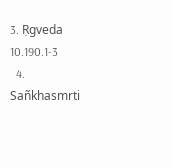3. Ṛgveda 10.190.1-3
  4. Sañkhasmrti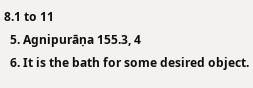8.1 to 11
  5. Agnipurāṇa 155.3, 4
  6. It is the bath for some desired object.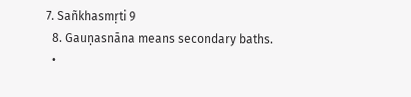7. Sañkhasmṛti 9
  8. Gauṇasnāna means secondary baths.
  •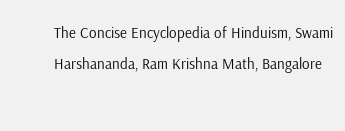The Concise Encyclopedia of Hinduism, Swami Harshananda, Ram Krishna Math, Bangalore